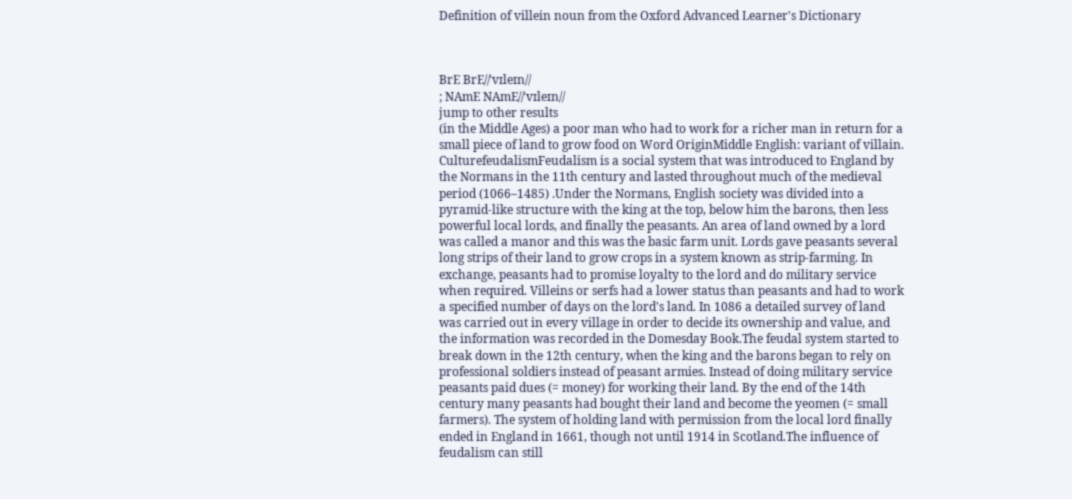Definition of villein noun from the Oxford Advanced Learner's Dictionary



BrE BrE//ˈvɪleɪn//
; NAmE NAmE//ˈvɪleɪn//
jump to other results
(in the Middle Ages) a poor man who had to work for a richer man in return for a small piece of land to grow food on Word OriginMiddle English: variant of villain. CulturefeudalismFeudalism is a social system that was introduced to England by the Normans in the 11th century and lasted throughout much of the medieval period (1066–1485) .Under the Normans, English society was divided into a pyramid-like structure with the king at the top, below him the barons, then less powerful local lords, and finally the peasants. An area of land owned by a lord was called a manor and this was the basic farm unit. Lords gave peasants several long strips of their land to grow crops in a system known as strip-farming. In exchange, peasants had to promise loyalty to the lord and do military service when required. Villeins or serfs had a lower status than peasants and had to work a specified number of days on the lord's land. In 1086 a detailed survey of land was carried out in every village in order to decide its ownership and value, and the information was recorded in the Domesday Book.The feudal system started to break down in the 12th century, when the king and the barons began to rely on professional soldiers instead of peasant armies. Instead of doing military service peasants paid dues (= money) for working their land. By the end of the 14th century many peasants had bought their land and become the yeomen (= small farmers). The system of holding land with permission from the local lord finally ended in England in 1661, though not until 1914 in Scotland.The influence of feudalism can still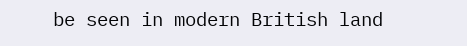be seen in modern British land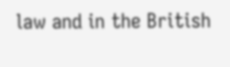law and in the British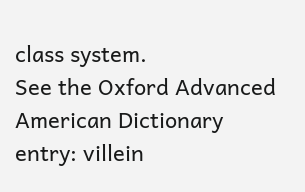class system.
See the Oxford Advanced American Dictionary entry: villein